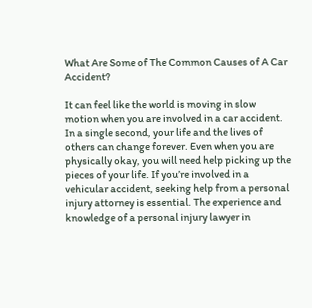What Are Some of The Common Causes of A Car Accident?

It can feel like the world is moving in slow motion when you are involved in a car accident. In a single second, your life and the lives of others can change forever. Even when you are physically okay, you will need help picking up the pieces of your life. If you’re involved in a vehicular accident, seeking help from a personal injury attorney is essential. The experience and knowledge of a personal injury lawyer in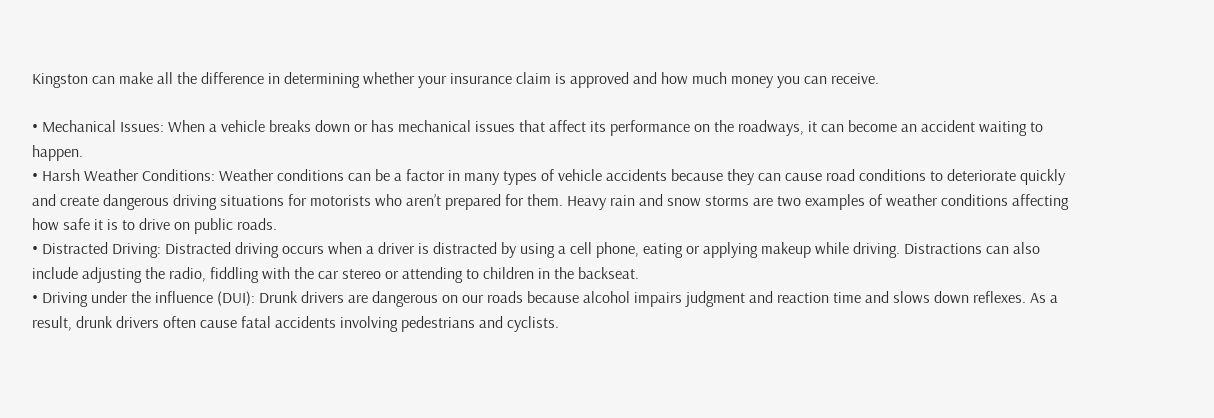Kingston can make all the difference in determining whether your insurance claim is approved and how much money you can receive.

• Mechanical Issues: When a vehicle breaks down or has mechanical issues that affect its performance on the roadways, it can become an accident waiting to happen.
• Harsh Weather Conditions: Weather conditions can be a factor in many types of vehicle accidents because they can cause road conditions to deteriorate quickly and create dangerous driving situations for motorists who aren’t prepared for them. Heavy rain and snow storms are two examples of weather conditions affecting how safe it is to drive on public roads.
• Distracted Driving: Distracted driving occurs when a driver is distracted by using a cell phone, eating or applying makeup while driving. Distractions can also include adjusting the radio, fiddling with the car stereo or attending to children in the backseat.
• Driving under the influence (DUI): Drunk drivers are dangerous on our roads because alcohol impairs judgment and reaction time and slows down reflexes. As a result, drunk drivers often cause fatal accidents involving pedestrians and cyclists.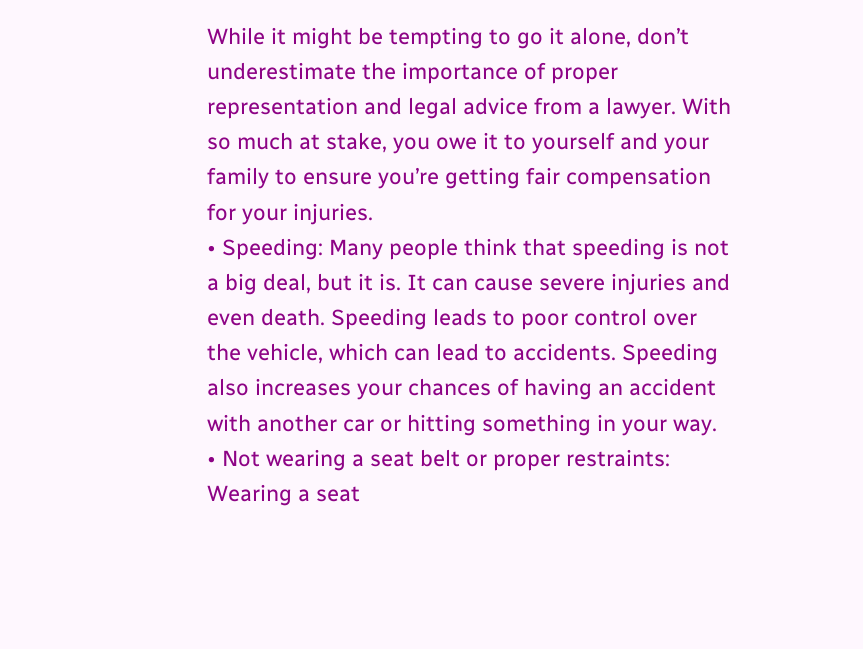While it might be tempting to go it alone, don’t underestimate the importance of proper representation and legal advice from a lawyer. With so much at stake, you owe it to yourself and your family to ensure you’re getting fair compensation for your injuries.
• Speeding: Many people think that speeding is not a big deal, but it is. It can cause severe injuries and even death. Speeding leads to poor control over the vehicle, which can lead to accidents. Speeding also increases your chances of having an accident with another car or hitting something in your way.
• Not wearing a seat belt or proper restraints: Wearing a seat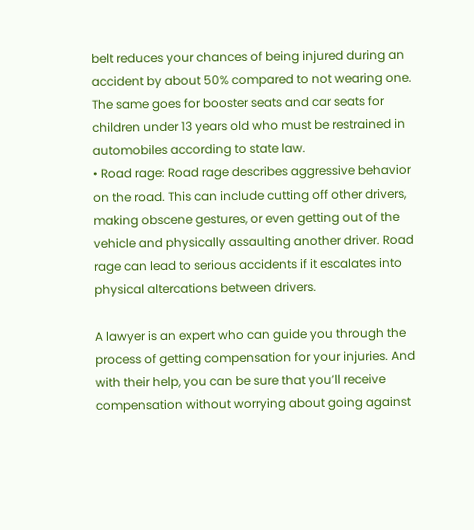belt reduces your chances of being injured during an accident by about 50% compared to not wearing one. The same goes for booster seats and car seats for children under 13 years old who must be restrained in automobiles according to state law.
• Road rage: Road rage describes aggressive behavior on the road. This can include cutting off other drivers, making obscene gestures, or even getting out of the vehicle and physically assaulting another driver. Road rage can lead to serious accidents if it escalates into physical altercations between drivers.

A lawyer is an expert who can guide you through the process of getting compensation for your injuries. And with their help, you can be sure that you’ll receive compensation without worrying about going against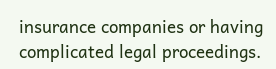insurance companies or having complicated legal proceedings.